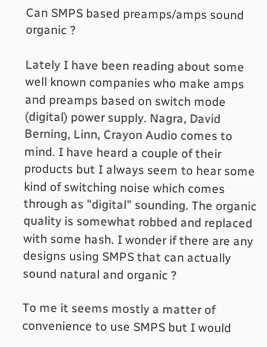Can SMPS based preamps/amps sound organic ?

Lately I have been reading about some well known companies who make amps and preamps based on switch mode (digital) power supply. Nagra, David Berning, Linn, Crayon Audio comes to mind. I have heard a couple of their products but I always seem to hear some kind of switching noise which comes through as "digital" sounding. The organic quality is somewhat robbed and replaced with some hash. I wonder if there are any designs using SMPS that can actually sound natural and organic ?

To me it seems mostly a matter of convenience to use SMPS but I would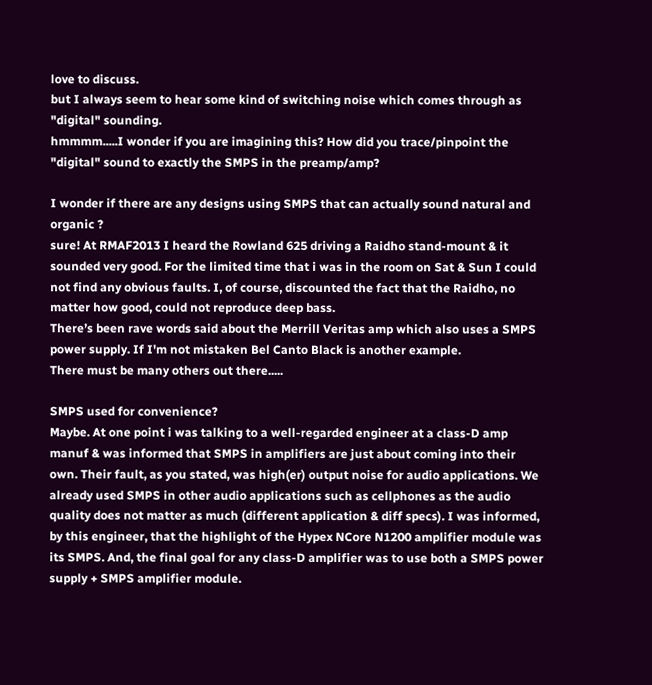love to discuss.
but I always seem to hear some kind of switching noise which comes through as "digital" sounding.
hmmmm.....I wonder if you are imagining this? How did you trace/pinpoint the "digital" sound to exactly the SMPS in the preamp/amp?

I wonder if there are any designs using SMPS that can actually sound natural and organic ?
sure! At RMAF2013 I heard the Rowland 625 driving a Raidho stand-mount & it sounded very good. For the limited time that i was in the room on Sat & Sun I could not find any obvious faults. I, of course, discounted the fact that the Raidho, no matter how good, could not reproduce deep bass.
There’s been rave words said about the Merrill Veritas amp which also uses a SMPS power supply. If I'm not mistaken Bel Canto Black is another example.
There must be many others out there.....

SMPS used for convenience?
Maybe. At one point i was talking to a well-regarded engineer at a class-D amp manuf & was informed that SMPS in amplifiers are just about coming into their own. Their fault, as you stated, was high(er) output noise for audio applications. We already used SMPS in other audio applications such as cellphones as the audio quality does not matter as much (different application & diff specs). I was informed, by this engineer, that the highlight of the Hypex NCore N1200 amplifier module was its SMPS. And, the final goal for any class-D amplifier was to use both a SMPS power supply + SMPS amplifier module.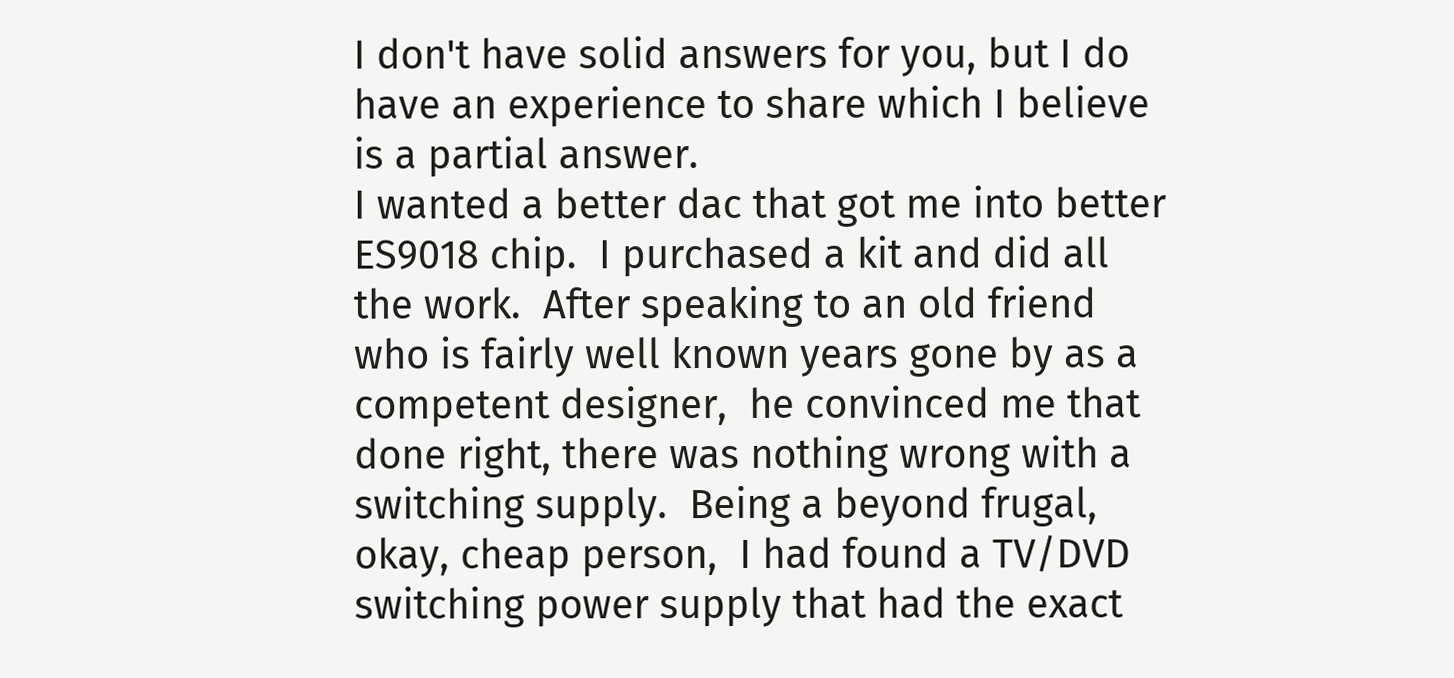I don't have solid answers for you, but I do have an experience to share which I believe is a partial answer.
I wanted a better dac that got me into better ES9018 chip.  I purchased a kit and did all the work.  After speaking to an old friend who is fairly well known years gone by as a competent designer,  he convinced me that done right, there was nothing wrong with a switching supply.  Being a beyond frugal,  okay, cheap person,  I had found a TV/DVD switching power supply that had the exact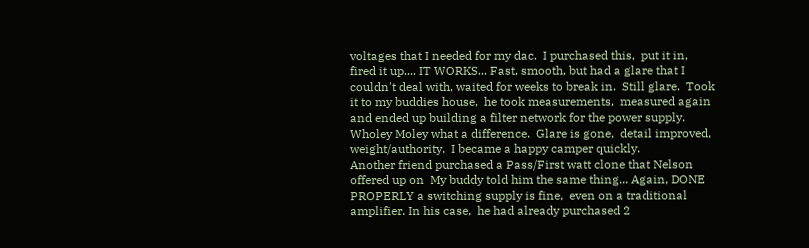voltages that I needed for my dac.  I purchased this,  put it in,  fired it up.... IT WORKS... Fast, smooth, but had a glare that I couldn't deal with, waited for weeks to break in.  Still glare.  Took it to my buddies house,  he took measurements,  measured again and ended up building a filter network for the power supply.  Wholey Moley what a difference.  Glare is gone,  detail improved, weight/authority.  I became a happy camper quickly.
Another friend purchased a Pass/First watt clone that Nelson offered up on  My buddy told him the same thing... Again, DONE PROPERLY a switching supply is fine,  even on a traditional amplifier. In his case,  he had already purchased 2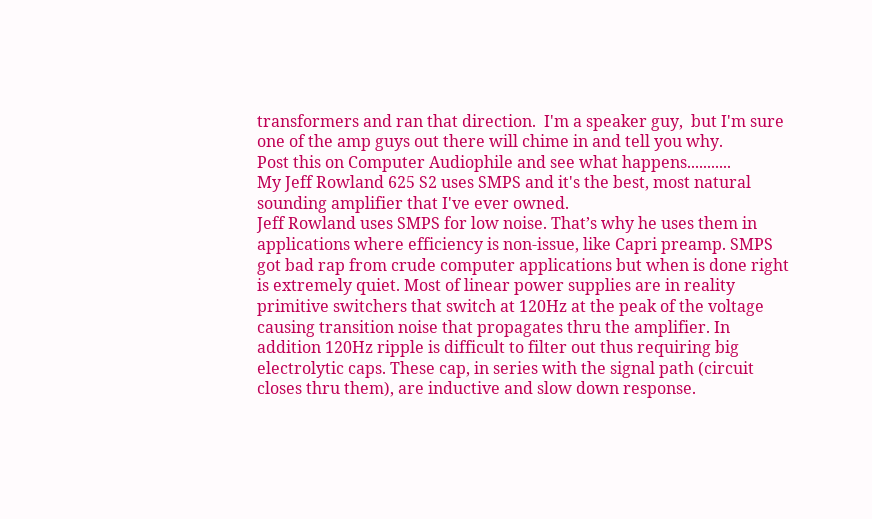transformers and ran that direction.  I'm a speaker guy,  but I'm sure one of the amp guys out there will chime in and tell you why.
Post this on Computer Audiophile and see what happens...........
My Jeff Rowland 625 S2 uses SMPS and it's the best, most natural sounding amplifier that I've ever owned.
Jeff Rowland uses SMPS for low noise. That’s why he uses them in applications where efficiency is non-issue, like Capri preamp. SMPS got bad rap from crude computer applications but when is done right is extremely quiet. Most of linear power supplies are in reality primitive switchers that switch at 120Hz at the peak of the voltage causing transition noise that propagates thru the amplifier. In addition 120Hz ripple is difficult to filter out thus requiring big electrolytic caps. These cap, in series with the signal path (circuit closes thru them), are inductive and slow down response.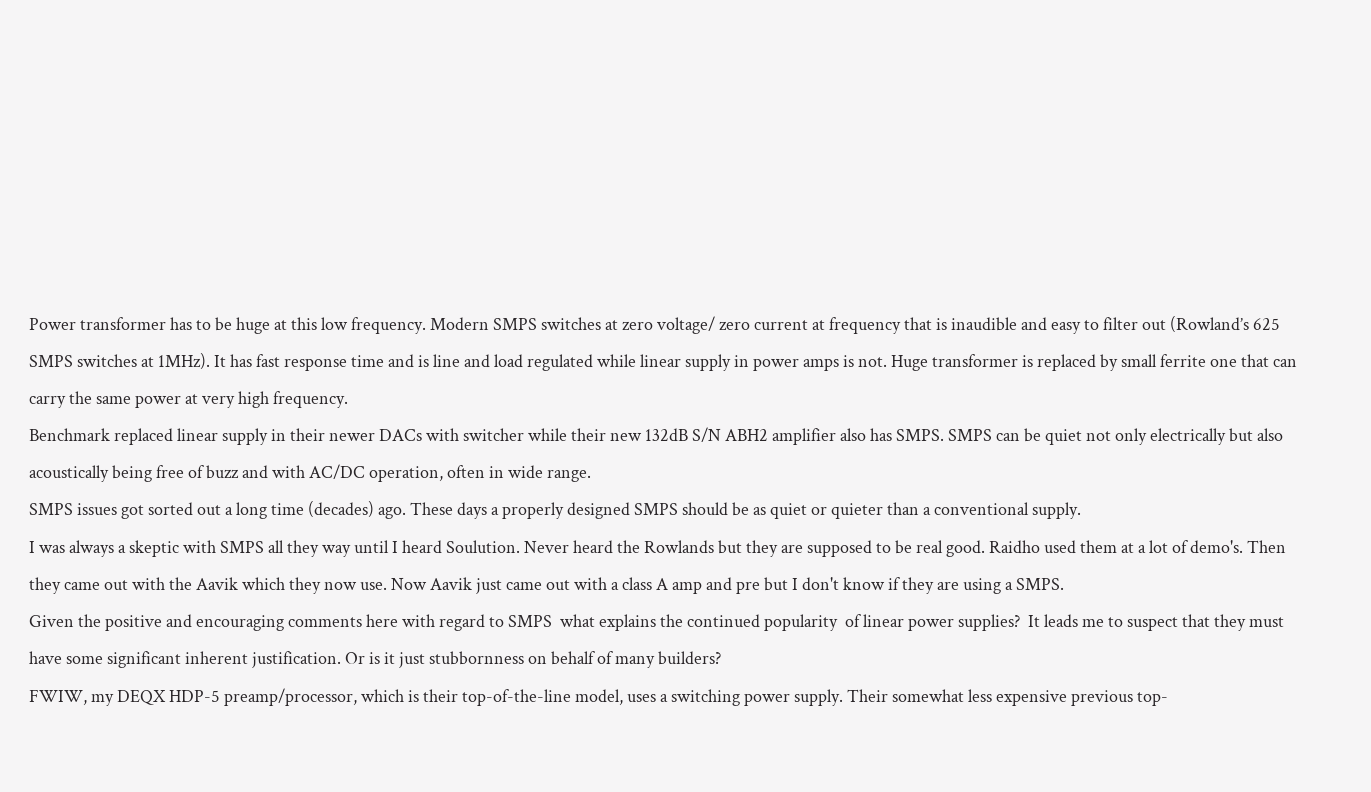Power transformer has to be huge at this low frequency. Modern SMPS switches at zero voltage/ zero current at frequency that is inaudible and easy to filter out (Rowland’s 625 SMPS switches at 1MHz). It has fast response time and is line and load regulated while linear supply in power amps is not. Huge transformer is replaced by small ferrite one that can carry the same power at very high frequency.
Benchmark replaced linear supply in their newer DACs with switcher while their new 132dB S/N ABH2 amplifier also has SMPS. SMPS can be quiet not only electrically but also acoustically being free of buzz and with AC/DC operation, often in wide range.
SMPS issues got sorted out a long time (decades) ago. These days a properly designed SMPS should be as quiet or quieter than a conventional supply.
I was always a skeptic with SMPS all they way until I heard Soulution. Never heard the Rowlands but they are supposed to be real good. Raidho used them at a lot of demo's. Then they came out with the Aavik which they now use. Now Aavik just came out with a class A amp and pre but I don't know if they are using a SMPS.
Given the positive and encouraging comments here with regard to SMPS  what explains the continued popularity  of linear power supplies?  It leads me to suspect that they must have some significant inherent justification. Or is it just stubbornness on behalf of many builders?
FWIW, my DEQX HDP-5 preamp/processor, which is their top-of-the-line model, uses a switching power supply. Their somewhat less expensive previous top-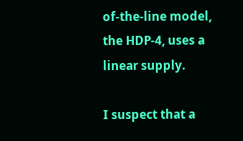of-the-line model, the HDP-4, uses a linear supply.

I suspect that a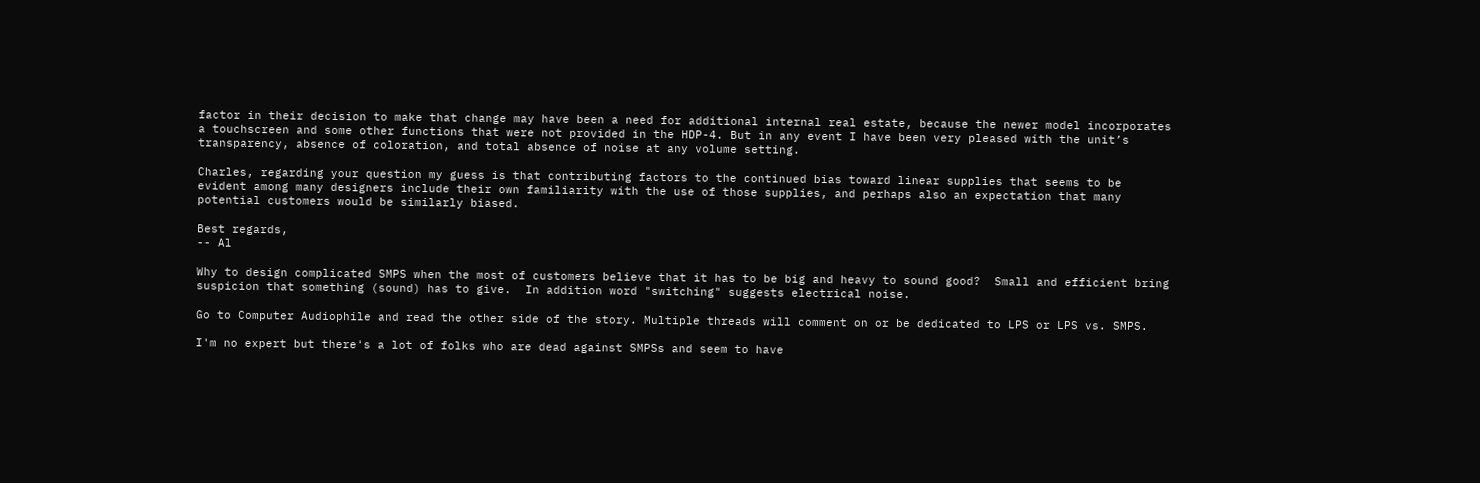factor in their decision to make that change may have been a need for additional internal real estate, because the newer model incorporates a touchscreen and some other functions that were not provided in the HDP-4. But in any event I have been very pleased with the unit’s transparency, absence of coloration, and total absence of noise at any volume setting.

Charles, regarding your question my guess is that contributing factors to the continued bias toward linear supplies that seems to be evident among many designers include their own familiarity with the use of those supplies, and perhaps also an expectation that many potential customers would be similarly biased.

Best regards,
-- Al

Why to design complicated SMPS when the most of customers believe that it has to be big and heavy to sound good?  Small and efficient bring suspicion that something (sound) has to give.  In addition word "switching" suggests electrical noise.

Go to Computer Audiophile and read the other side of the story. Multiple threads will comment on or be dedicated to LPS or LPS vs. SMPS.

I'm no expert but there's a lot of folks who are dead against SMPSs and seem to have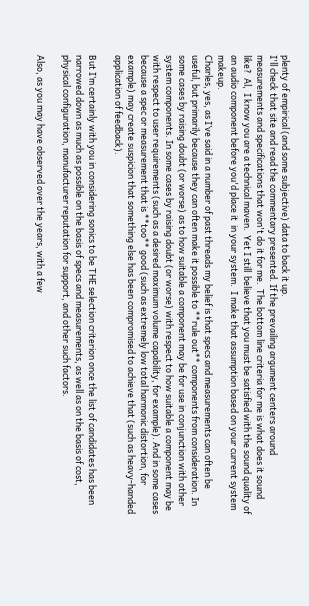plenty of empirical (and some subjective) data to back it up.
I'll check that site and read the commentary presented. If the prevailing argument centers around measurements and specifications that won't do it for me.  The bottom line criteria for me is what does it sound like?  Al,  I know you are a technical maven.  Yet I still  believe that you must be satisfied with the sound quality of an audio component before you'd place it  in your system.  I make that assumption based on your current system makeup.
Charles, yes, as I’ve said in a number of past threads my belief is that specs and measurements can often be useful, but primarily because they can often make it possible to **rule out** components from consideration. In some cases by raising doubt (or worse) as to how suitable a component may be for use in conjunction with other system components. In some cases by raising doubt (or worse) with respect to how suitable a component may be with respect to user requirements (such as a desired maximum volume capability, for example). And in some cases because a spec or measurement that is **too** good (such as extremely low total harmonic distortion, for example) may create suspicion that something else has been compromised to achieve that (such as heavy-handed application of feedback).

But I’m certainly with you in considering sonics to be THE selection criterion once the list of candidates has been narrowed down as much as possible on the basis of specs and measurements, as well as on the basis of cost, physical configuration, manufacturer reputation for support, and other such factors.

Also, as you may have observed over the years, with a few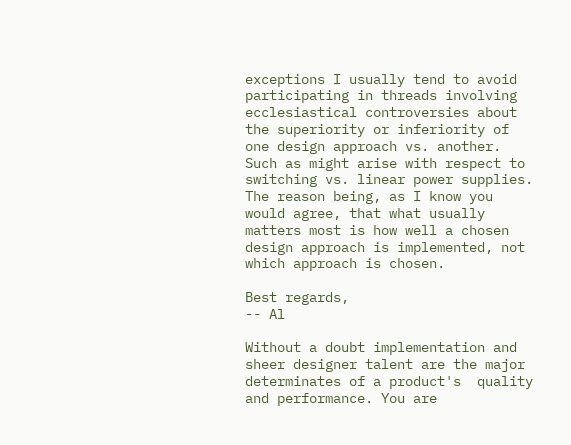exceptions I usually tend to avoid participating in threads involving ecclesiastical controversies about the superiority or inferiority of one design approach vs. another. Such as might arise with respect to switching vs. linear power supplies. The reason being, as I know you would agree, that what usually matters most is how well a chosen design approach is implemented, not which approach is chosen.

Best regards,
-- Al

Without a doubt implementation and sheer designer talent are the major determinates of a product's  quality and performance. You are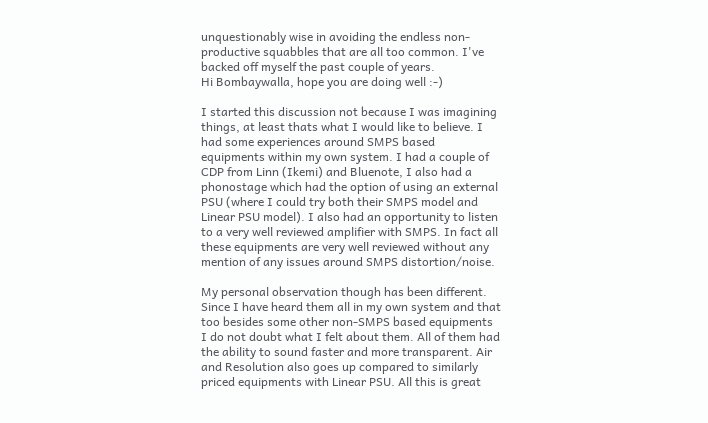unquestionably wise in avoiding the endless non-productive squabbles that are all too common. I've backed off myself the past couple of years.
Hi Bombaywalla, hope you are doing well :-)

I started this discussion not because I was imagining things, at least thats what I would like to believe. I had some experiences around SMPS based equipments within my own system. I had a couple of CDP from Linn (Ikemi) and Bluenote, I also had a phonostage which had the option of using an external PSU (where I could try both their SMPS model and Linear PSU model). I also had an opportunity to listen to a very well reviewed amplifier with SMPS. In fact all these equipments are very well reviewed without any mention of any issues around SMPS distortion/noise.

My personal observation though has been different. Since I have heard them all in my own system and that too besides some other non-SMPS based equipments I do not doubt what I felt about them. All of them had the ability to sound faster and more transparent. Air and Resolution also goes up compared to similarly priced equipments with Linear PSU. All this is great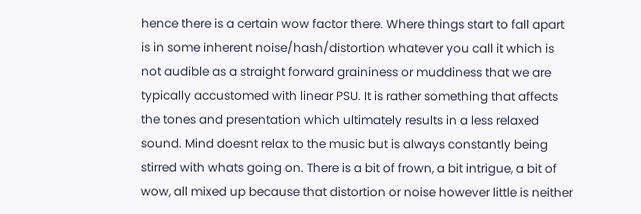hence there is a certain wow factor there. Where things start to fall apart is in some inherent noise/hash/distortion whatever you call it which is not audible as a straight forward graininess or muddiness that we are typically accustomed with linear PSU. It is rather something that affects the tones and presentation which ultimately results in a less relaxed sound. Mind doesnt relax to the music but is always constantly being stirred with whats going on. There is a bit of frown, a bit intrigue, a bit of wow, all mixed up because that distortion or noise however little is neither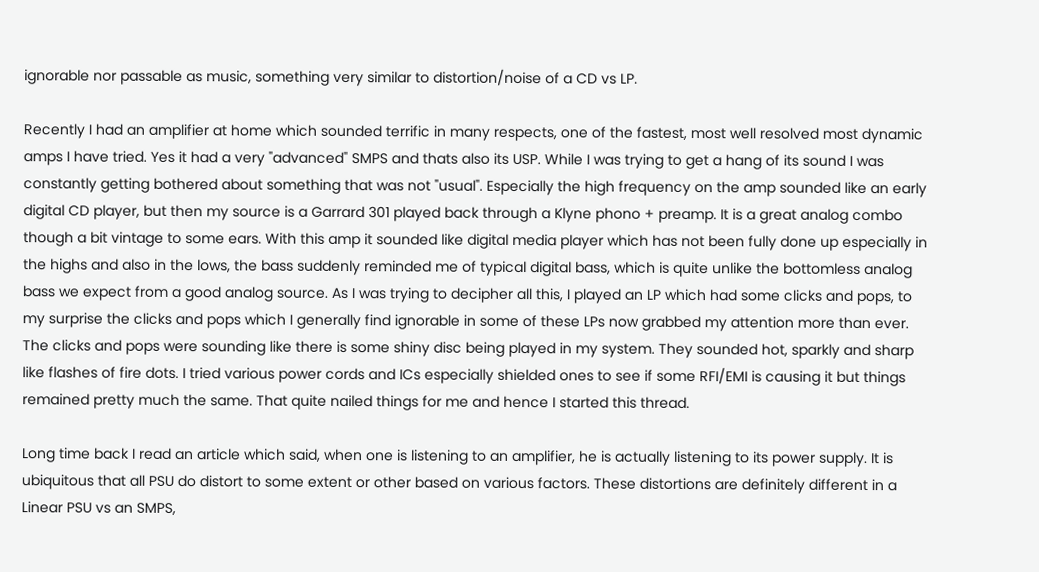ignorable nor passable as music, something very similar to distortion/noise of a CD vs LP.

Recently I had an amplifier at home which sounded terrific in many respects, one of the fastest, most well resolved most dynamic amps I have tried. Yes it had a very "advanced" SMPS and thats also its USP. While I was trying to get a hang of its sound I was constantly getting bothered about something that was not "usual". Especially the high frequency on the amp sounded like an early digital CD player, but then my source is a Garrard 301 played back through a Klyne phono + preamp. It is a great analog combo though a bit vintage to some ears. With this amp it sounded like digital media player which has not been fully done up especially in the highs and also in the lows, the bass suddenly reminded me of typical digital bass, which is quite unlike the bottomless analog bass we expect from a good analog source. As I was trying to decipher all this, I played an LP which had some clicks and pops, to my surprise the clicks and pops which I generally find ignorable in some of these LPs now grabbed my attention more than ever. The clicks and pops were sounding like there is some shiny disc being played in my system. They sounded hot, sparkly and sharp like flashes of fire dots. I tried various power cords and ICs especially shielded ones to see if some RFI/EMI is causing it but things remained pretty much the same. That quite nailed things for me and hence I started this thread.

Long time back I read an article which said, when one is listening to an amplifier, he is actually listening to its power supply. It is ubiquitous that all PSU do distort to some extent or other based on various factors. These distortions are definitely different in a Linear PSU vs an SMPS,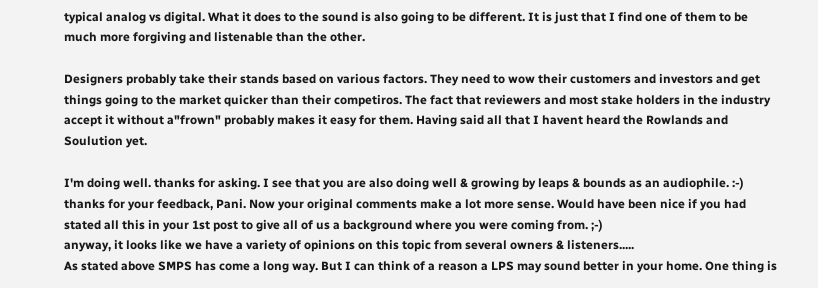typical analog vs digital. What it does to the sound is also going to be different. It is just that I find one of them to be much more forgiving and listenable than the other.

Designers probably take their stands based on various factors. They need to wow their customers and investors and get things going to the market quicker than their competiros. The fact that reviewers and most stake holders in the industry accept it without a"frown" probably makes it easy for them. Having said all that I havent heard the Rowlands and Soulution yet.

I'm doing well. thanks for asking. I see that you are also doing well & growing by leaps & bounds as an audiophile. :-)
thanks for your feedback, Pani. Now your original comments make a lot more sense. Would have been nice if you had stated all this in your 1st post to give all of us a background where you were coming from. ;-)
anyway, it looks like we have a variety of opinions on this topic from several owners & listeners.....
As stated above SMPS has come a long way. But I can think of a reason a LPS may sound better in your home. One thing is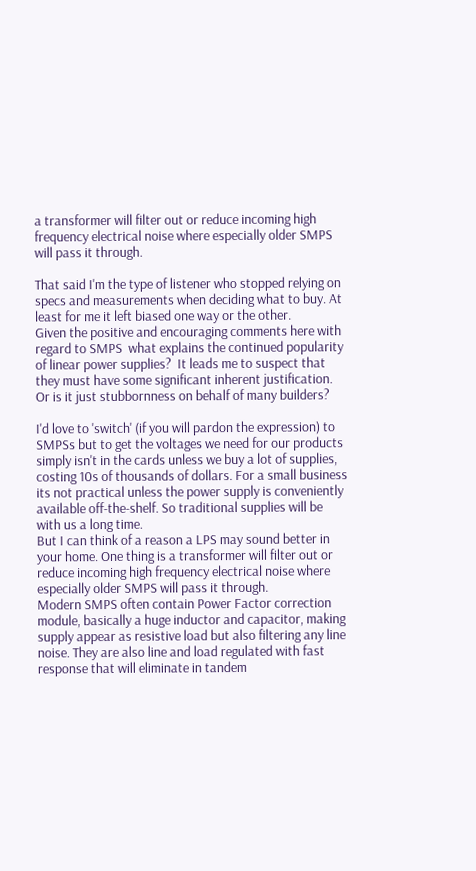a transformer will filter out or reduce incoming high frequency electrical noise where especially older SMPS will pass it through.

That said I'm the type of listener who stopped relying on specs and measurements when deciding what to buy. At least for me it left biased one way or the other.
Given the positive and encouraging comments here with regard to SMPS  what explains the continued popularity  of linear power supplies?  It leads me to suspect that they must have some significant inherent justification. Or is it just stubbornness on behalf of many builders?

I'd love to 'switch' (if you will pardon the expression) to SMPSs but to get the voltages we need for our products simply isn't in the cards unless we buy a lot of supplies, costing 10s of thousands of dollars. For a small business its not practical unless the power supply is conveniently available off-the-shelf. So traditional supplies will be with us a long time.
But I can think of a reason a LPS may sound better in your home. One thing is a transformer will filter out or reduce incoming high frequency electrical noise where especially older SMPS will pass it through.
Modern SMPS often contain Power Factor correction module, basically a huge inductor and capacitor, making supply appear as resistive load but also filtering any line noise. They are also line and load regulated with fast response that will eliminate in tandem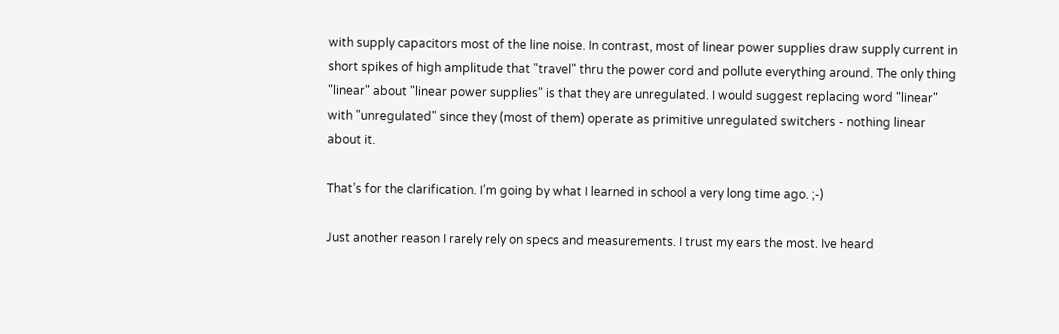with supply capacitors most of the line noise. In contrast, most of linear power supplies draw supply current in short spikes of high amplitude that "travel" thru the power cord and pollute everything around. The only thing "linear" about "linear power supplies" is that they are unregulated. I would suggest replacing word "linear" with "unregulated" since they (most of them) operate as primitive unregulated switchers - nothing linear about it.

That’s for the clarification. I’m going by what I learned in school a very long time ago. ;-)

Just another reason I rarely rely on specs and measurements. I trust my ears the most. Ive heard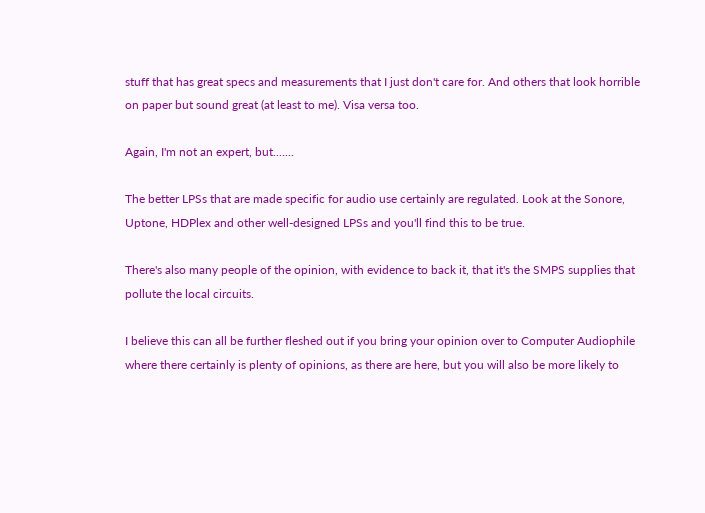stuff that has great specs and measurements that I just don't care for. And others that look horrible on paper but sound great (at least to me). Visa versa too.

Again, I'm not an expert, but.......

The better LPSs that are made specific for audio use certainly are regulated. Look at the Sonore, Uptone, HDPlex and other well-designed LPSs and you'll find this to be true.

There's also many people of the opinion, with evidence to back it, that it's the SMPS supplies that pollute the local circuits.

I believe this can all be further fleshed out if you bring your opinion over to Computer Audiophile where there certainly is plenty of opinions, as there are here, but you will also be more likely to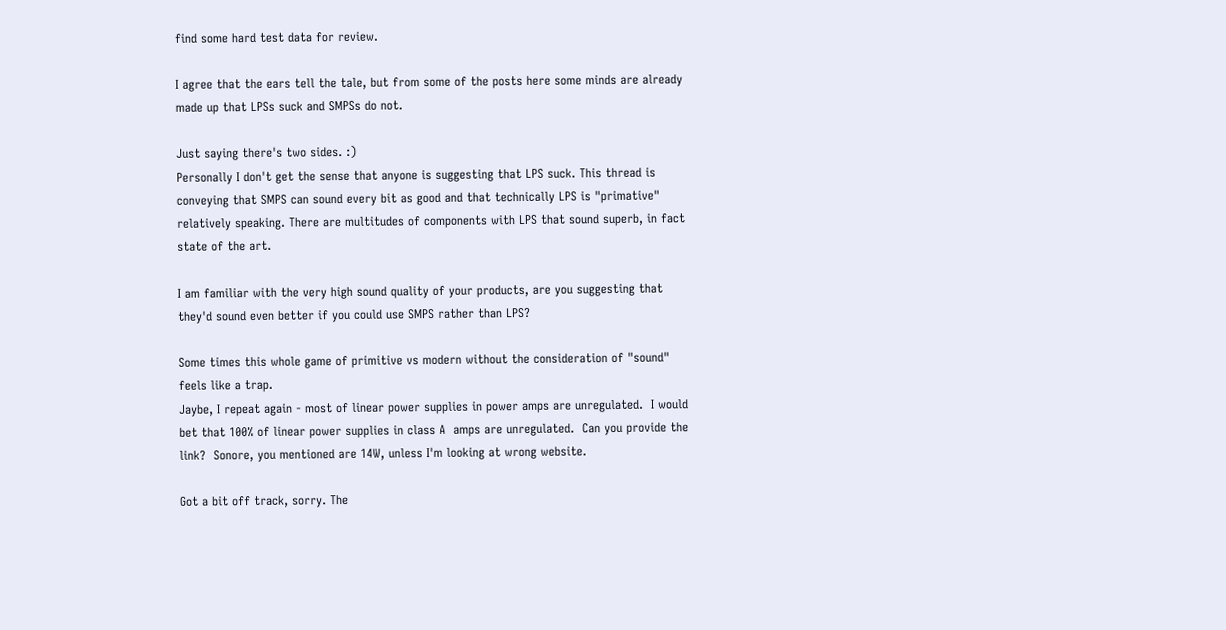find some hard test data for review.

I agree that the ears tell the tale, but from some of the posts here some minds are already made up that LPSs suck and SMPSs do not.

Just saying there's two sides. :)
Personally I don't get the sense that anyone is suggesting that LPS suck. This thread is conveying that SMPS can sound every bit as good and that technically LPS is "primative" relatively speaking. There are multitudes of components with LPS that sound superb, in fact state of the art.

I am familiar with the very high sound quality of your products, are you suggesting that they'd sound even better if you could use SMPS rather than LPS?

Some times this whole game of primitive vs modern without the consideration of "sound" feels like a trap.
Jaybe, I repeat again - most of linear power supplies in power amps are unregulated.  I would bet that 100% of linear power supplies in class A  amps are unregulated.  Can you provide the link?  Sonore, you mentioned are 14W, unless I'm looking at wrong website.

Got a bit off track, sorry. The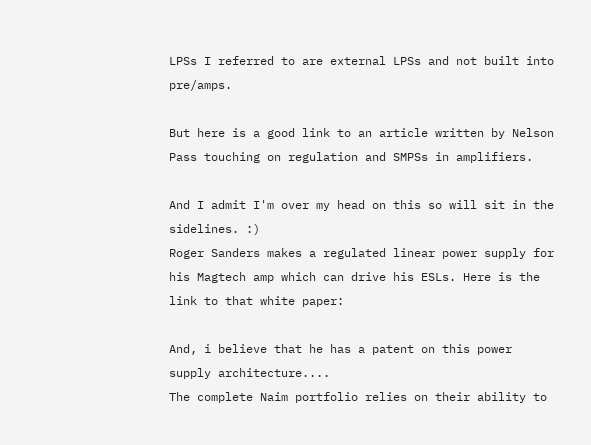LPSs I referred to are external LPSs and not built into pre/amps.

But here is a good link to an article written by Nelson Pass touching on regulation and SMPSs in amplifiers.

And I admit I'm over my head on this so will sit in the sidelines. :)
Roger Sanders makes a regulated linear power supply for his Magtech amp which can drive his ESLs. Here is the link to that white paper:

And, i believe that he has a patent on this power supply architecture....
The complete Naim portfolio relies on their ability to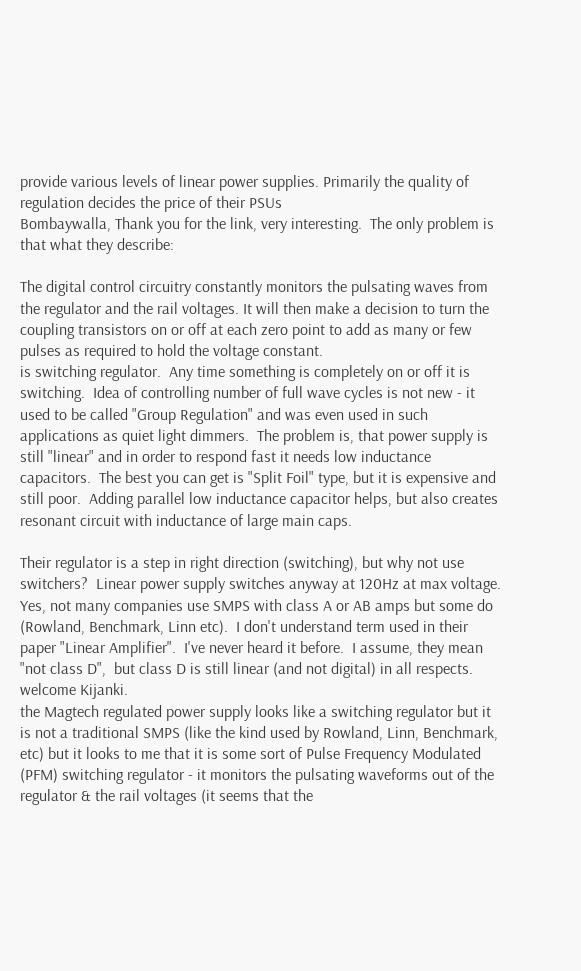provide various levels of linear power supplies. Primarily the quality of regulation decides the price of their PSUs
Bombaywalla, Thank you for the link, very interesting.  The only problem is that what they describe:

The digital control circuitry constantly monitors the pulsating waves from the regulator and the rail voltages. It will then make a decision to turn the coupling transistors on or off at each zero point to add as many or few pulses as required to hold the voltage constant.
is switching regulator.  Any time something is completely on or off it is switching.  Idea of controlling number of full wave cycles is not new - it used to be called "Group Regulation" and was even used in such applications as quiet light dimmers.  The problem is, that power supply is still "linear" and in order to respond fast it needs low inductance capacitors.  The best you can get is "Split Foil" type, but it is expensive and still poor.  Adding parallel low inductance capacitor helps, but also creates resonant circuit with inductance of large main caps.

Their regulator is a step in right direction (switching), but why not use switchers?  Linear power supply switches anyway at 120Hz at max voltage.  Yes, not many companies use SMPS with class A or AB amps but some do (Rowland, Benchmark, Linn etc).  I don't understand term used in their paper "Linear Amplifier".  I've never heard it before.  I assume, they mean "not class D",  but class D is still linear (and not digital) in all respects.
welcome Kijanki.
the Magtech regulated power supply looks like a switching regulator but it is not a traditional SMPS (like the kind used by Rowland, Linn, Benchmark, etc) but it looks to me that it is some sort of Pulse Frequency Modulated (PFM) switching regulator - it monitors the pulsating waveforms out of the regulator & the rail voltages (it seems that the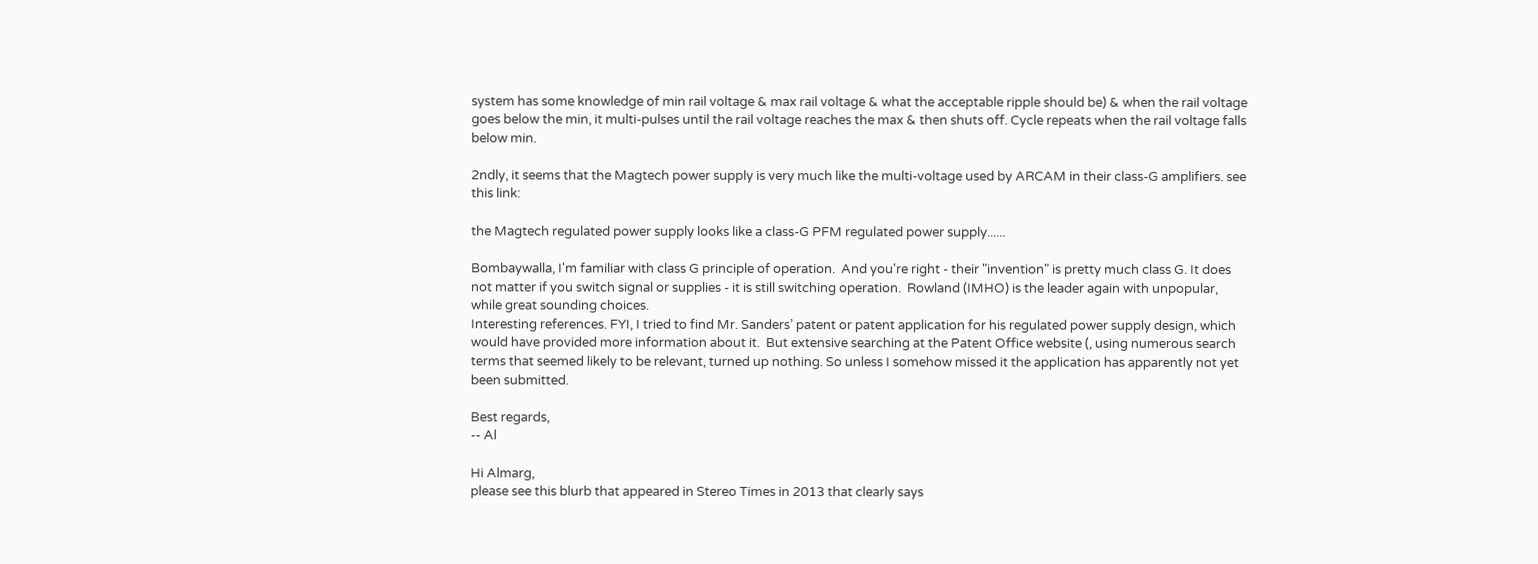system has some knowledge of min rail voltage & max rail voltage & what the acceptable ripple should be) & when the rail voltage goes below the min, it multi-pulses until the rail voltage reaches the max & then shuts off. Cycle repeats when the rail voltage falls below min.

2ndly, it seems that the Magtech power supply is very much like the multi-voltage used by ARCAM in their class-G amplifiers. see this link:

the Magtech regulated power supply looks like a class-G PFM regulated power supply......

Bombaywalla, I'm familiar with class G principle of operation.  And you're right - their "invention" is pretty much class G. It does not matter if you switch signal or supplies - it is still switching operation.  Rowland (IMHO) is the leader again with unpopular, while great sounding choices.
Interesting references. FYI, I tried to find Mr. Sanders’ patent or patent application for his regulated power supply design, which would have provided more information about it.  But extensive searching at the Patent Office website (, using numerous search terms that seemed likely to be relevant, turned up nothing. So unless I somehow missed it the application has apparently not yet been submitted.

Best regards,
-- Al

Hi Almarg,
please see this blurb that appeared in Stereo Times in 2013 that clearly says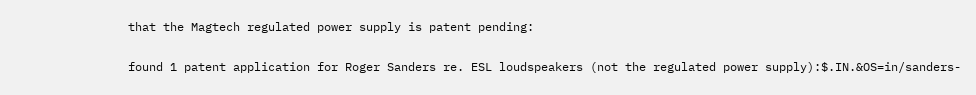that the Magtech regulated power supply is patent pending:

found 1 patent application for Roger Sanders re. ESL loudspeakers (not the regulated power supply):$.IN.&OS=in/sanders-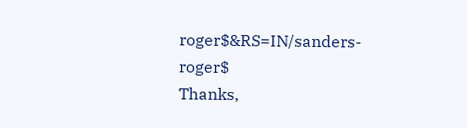roger$&RS=IN/sanders-roger$
Thanks,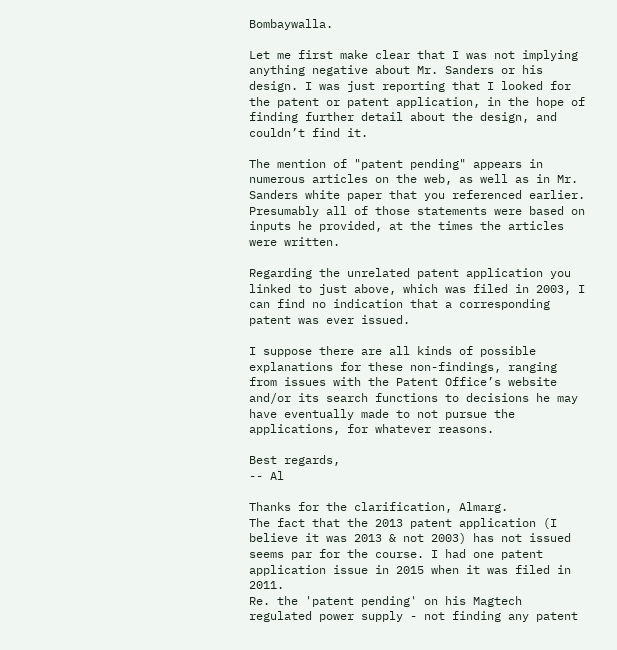Bombaywalla.

Let me first make clear that I was not implying anything negative about Mr. Sanders or his design. I was just reporting that I looked for the patent or patent application, in the hope of finding further detail about the design, and couldn’t find it.

The mention of "patent pending" appears in numerous articles on the web, as well as in Mr. Sanders white paper that you referenced earlier. Presumably all of those statements were based on inputs he provided, at the times the articles were written.

Regarding the unrelated patent application you linked to just above, which was filed in 2003, I can find no indication that a corresponding patent was ever issued.

I suppose there are all kinds of possible explanations for these non-findings, ranging from issues with the Patent Office’s website and/or its search functions to decisions he may have eventually made to not pursue the applications, for whatever reasons.

Best regards,
-- Al

Thanks for the clarification, Almarg.
The fact that the 2013 patent application (I believe it was 2013 & not 2003) has not issued seems par for the course. I had one patent application issue in 2015 when it was filed in 2011.
Re. the 'patent pending' on his Magtech regulated power supply - not finding any patent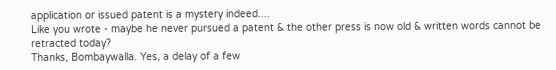application or issued patent is a mystery indeed....
Like you wrote - maybe he never pursued a patent & the other press is now old & written words cannot be retracted today?
Thanks, Bombaywalla. Yes, a delay of a few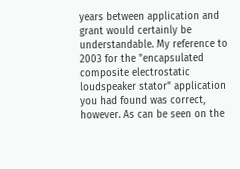years between application and grant would certainly be understandable. My reference to 2003 for the "encapsulated composite electrostatic loudspeaker stator" application you had found was correct, however. As can be seen on the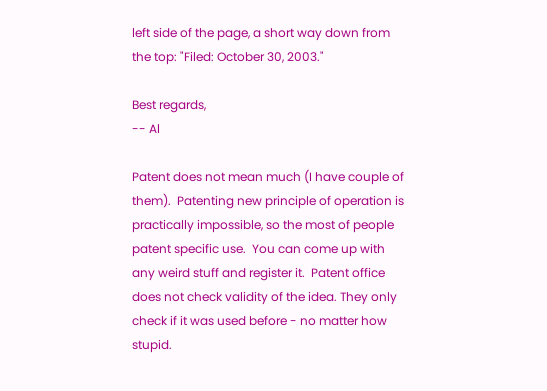left side of the page, a short way down from the top: "Filed: October 30, 2003."

Best regards,
-- Al

Patent does not mean much (I have couple of them).  Patenting new principle of operation is practically impossible, so the most of people patent specific use.  You can come up with any weird stuff and register it.  Patent office does not check validity of the idea. They only check if it was used before - no matter how stupid.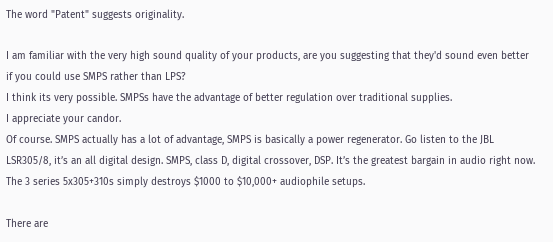The word "Patent" suggests originality.

I am familiar with the very high sound quality of your products, are you suggesting that they'd sound even better if you could use SMPS rather than LPS?
I think its very possible. SMPSs have the advantage of better regulation over traditional supplies.
I appreciate your candor.
Of course. SMPS actually has a lot of advantage, SMPS is basically a power regenerator. Go listen to the JBL LSR305/8, it’s an all digital design. SMPS, class D, digital crossover, DSP. It’s the greatest bargain in audio right now. The 3 series 5x305+310s simply destroys $1000 to $10,000+ audiophile setups.

There are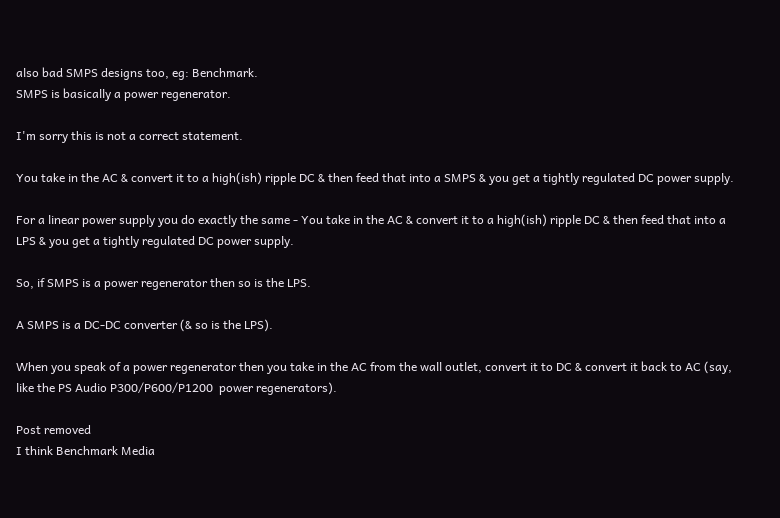also bad SMPS designs too, eg: Benchmark.
SMPS is basically a power regenerator.

I'm sorry this is not a correct statement.

You take in the AC & convert it to a high(ish) ripple DC & then feed that into a SMPS & you get a tightly regulated DC power supply.

For a linear power supply you do exactly the same - You take in the AC & convert it to a high(ish) ripple DC & then feed that into a LPS & you get a tightly regulated DC power supply.

So, if SMPS is a power regenerator then so is the LPS.

A SMPS is a DC-DC converter (& so is the LPS).

When you speak of a power regenerator then you take in the AC from the wall outlet, convert it to DC & convert it back to AC (say, like the PS Audio P300/P600/P1200  power regenerators).

Post removed
I think Benchmark Media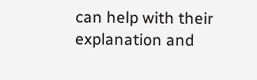can help with their explanation and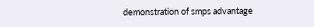demonstration of smps advantage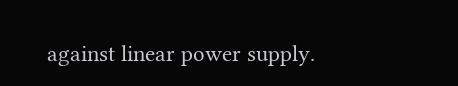against linear power supply.